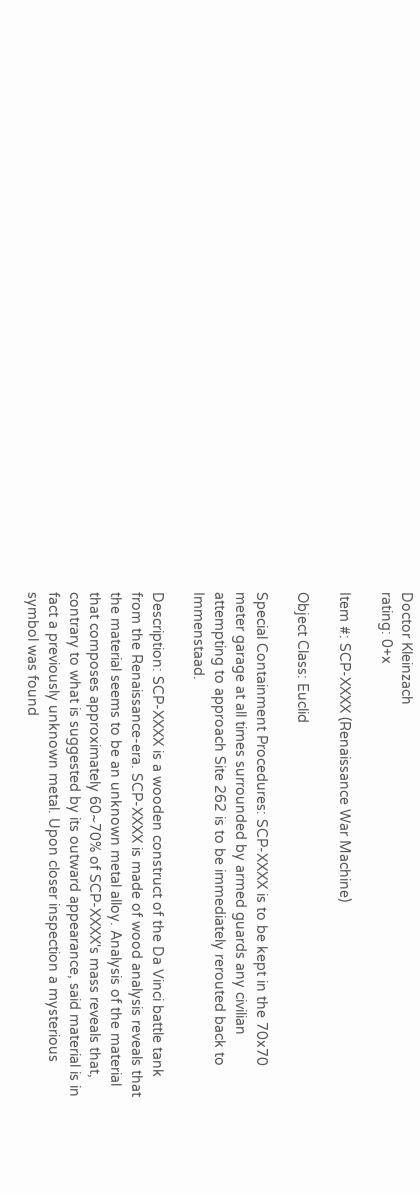Doctor Kleinzach
rating: 0+x

Item #: SCP-XXXX (Renaissance War Machine)

Object Class: Euclid

Special Containment Procedures: SCP-XXXX is to be kept in the 70x70 meter garage at all times surrounded by armed guards any civilian attempting to approach Site 262 is to be immediately rerouted back to Immenstaad.

Description: SCP-XXXX is a wooden construct of the Da Vinci battle tank from the Renaissance-era. SCP-XXXX is made of wood analysis reveals that the material seems to be an unknown metal alloy. Analysis of the material that composes approximately 60~70% of SCP-XXXX's mass reveals that, contrary to what is suggested by its outward appearance, said material is in fact a previously unknown metal. Upon closer inspection a mysterious symbol was found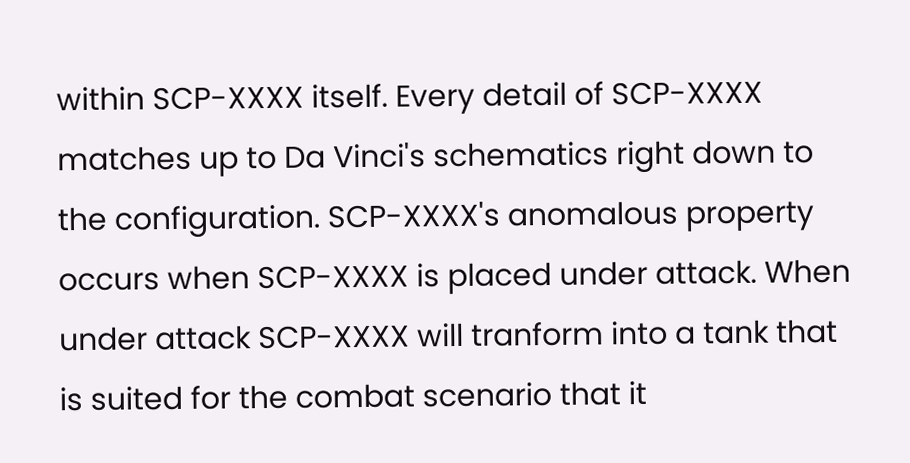within SCP-XXXX itself. Every detail of SCP-XXXX matches up to Da Vinci's schematics right down to the configuration. SCP-XXXX's anomalous property occurs when SCP-XXXX is placed under attack. When under attack SCP-XXXX will tranform into a tank that is suited for the combat scenario that it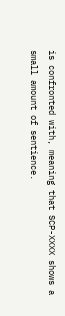is confronted with, meaning that SCP-XXXX shows a small amount of sentience.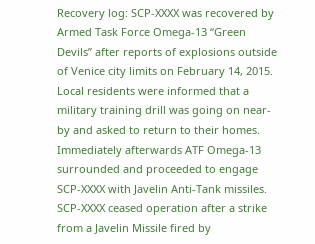Recovery log: SCP-XXXX was recovered by Armed Task Force Omega-13 “Green Devils” after reports of explosions outside of Venice city limits on February 14, 2015. Local residents were informed that a military training drill was going on near-by and asked to return to their homes. Immediately afterwards ATF Omega-13 surrounded and proceeded to engage SCP-XXXX with Javelin Anti-Tank missiles. SCP-XXXX ceased operation after a strike from a Javelin Missile fired by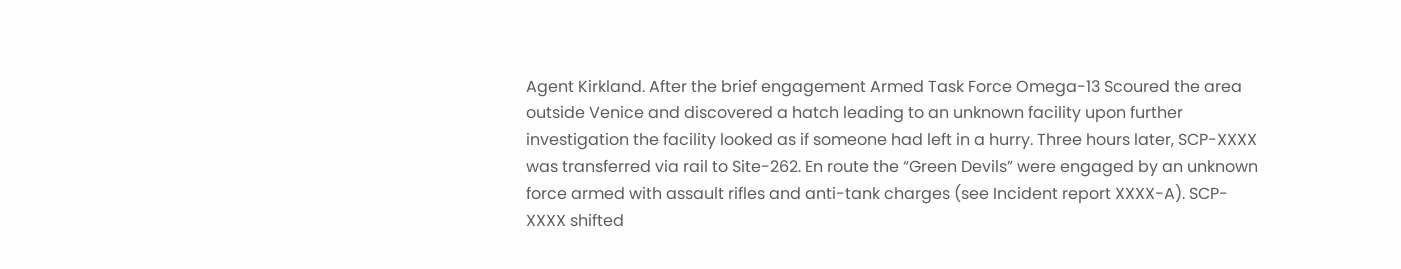Agent Kirkland. After the brief engagement Armed Task Force Omega-13 Scoured the area outside Venice and discovered a hatch leading to an unknown facility upon further investigation the facility looked as if someone had left in a hurry. Three hours later, SCP-XXXX was transferred via rail to Site-262. En route the “Green Devils” were engaged by an unknown force armed with assault rifles and anti-tank charges (see Incident report XXXX-A). SCP-XXXX shifted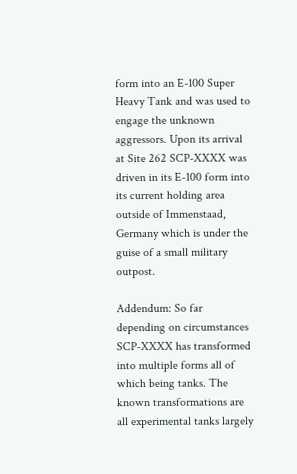form into an E-100 Super Heavy Tank and was used to engage the unknown aggressors. Upon its arrival at Site 262 SCP-XXXX was driven in its E-100 form into its current holding area outside of Immenstaad, Germany which is under the guise of a small military outpost.

Addendum: So far depending on circumstances SCP-XXXX has transformed into multiple forms all of which being tanks. The known transformations are all experimental tanks largely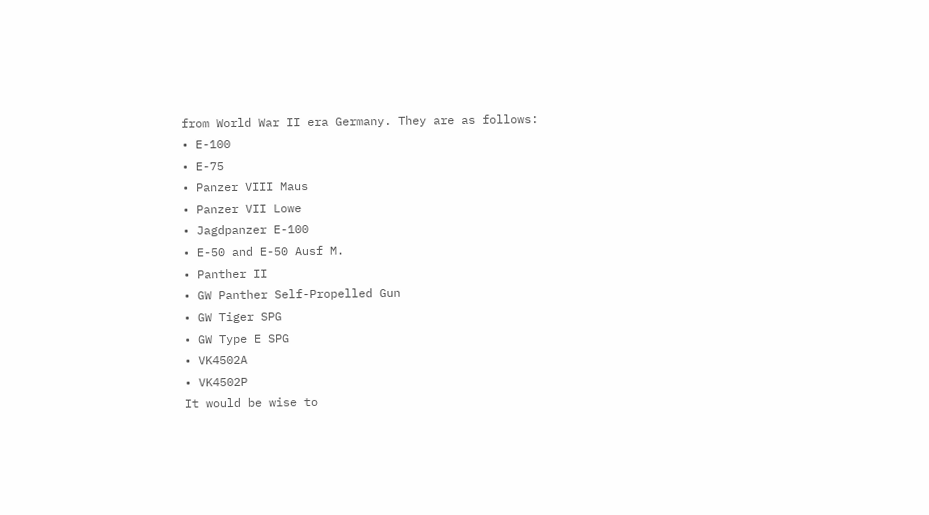from World War II era Germany. They are as follows:
• E-100
• E-75
• Panzer VIII Maus
• Panzer VII Lowe
• Jagdpanzer E-100
• E-50 and E-50 Ausf M.
• Panther II
• GW Panther Self-Propelled Gun
• GW Tiger SPG
• GW Type E SPG
• VK4502A
• VK4502P
It would be wise to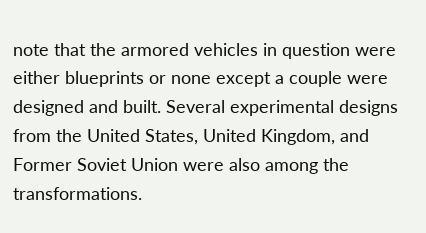note that the armored vehicles in question were either blueprints or none except a couple were designed and built. Several experimental designs from the United States, United Kingdom, and Former Soviet Union were also among the transformations.